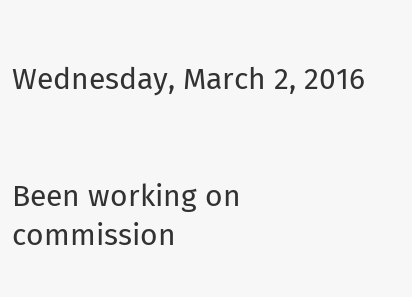Wednesday, March 2, 2016


Been working on commission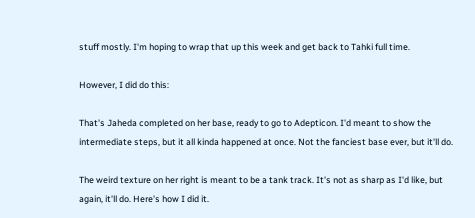stuff mostly. I'm hoping to wrap that up this week and get back to Tahki full time.

However, I did do this:

That's Jaheda completed on her base, ready to go to Adepticon. I'd meant to show the intermediate steps, but it all kinda happened at once. Not the fanciest base ever, but it'll do.

The weird texture on her right is meant to be a tank track. It's not as sharp as I'd like, but again, it'll do. Here's how I did it.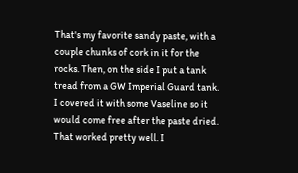That's my favorite sandy paste, with a couple chunks of cork in it for the rocks. Then, on the side I put a tank tread from a GW Imperial Guard tank. I covered it with some Vaseline so it would come free after the paste dried. That worked pretty well. I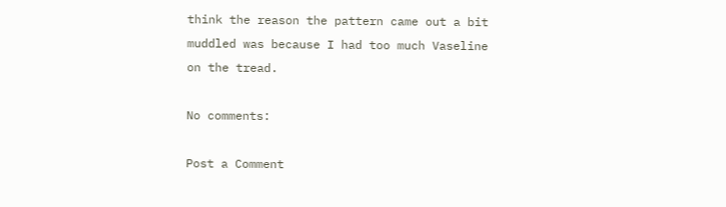think the reason the pattern came out a bit muddled was because I had too much Vaseline on the tread.

No comments:

Post a Comment